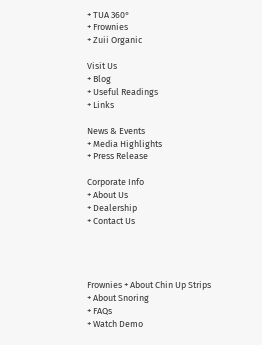+ TUA 360°
+ Frownies
+ Zuii Organic

Visit Us
+ Blog
+ Useful Readings
+ Links

News & Events
+ Media Highlights
+ Press Release

Corporate Info
+ About Us
+ Dealership
+ Contact Us




Frownies + About Chin Up Strips
+ About Snoring
+ FAQs
+ Watch Demo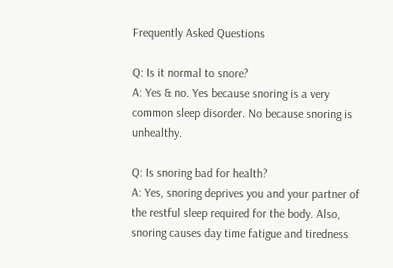Frequently Asked Questions

Q: Is it normal to snore?
A: Yes & no. Yes because snoring is a very common sleep disorder. No because snoring is unhealthy.

Q: Is snoring bad for health?
A: Yes, snoring deprives you and your partner of the restful sleep required for the body. Also, snoring causes day time fatigue and tiredness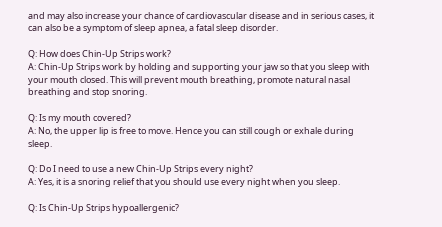and may also increase your chance of cardiovascular disease and in serious cases, it can also be a symptom of sleep apnea, a fatal sleep disorder.

Q: How does Chin-Up Strips work?
A: Chin-Up Strips work by holding and supporting your jaw so that you sleep with your mouth closed. This will prevent mouth breathing, promote natural nasal breathing and stop snoring.

Q: Is my mouth covered?
A: No, the upper lip is free to move. Hence you can still cough or exhale during sleep.

Q: Do I need to use a new Chin-Up Strips every night?
A: Yes, it is a snoring relief that you should use every night when you sleep.

Q: Is Chin-Up Strips hypoallergenic?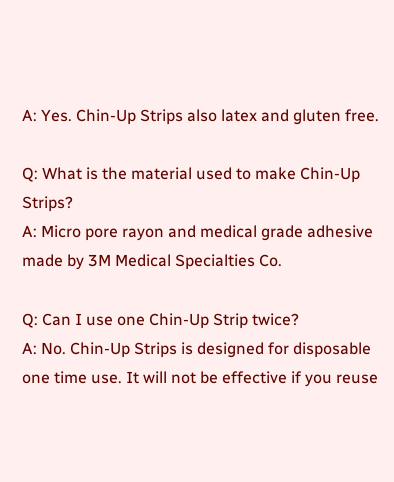A: Yes. Chin-Up Strips also latex and gluten free.

Q: What is the material used to make Chin-Up Strips?
A: Micro pore rayon and medical grade adhesive made by 3M Medical Specialties Co.

Q: Can I use one Chin-Up Strip twice?
A: No. Chin-Up Strips is designed for disposable one time use. It will not be effective if you reuse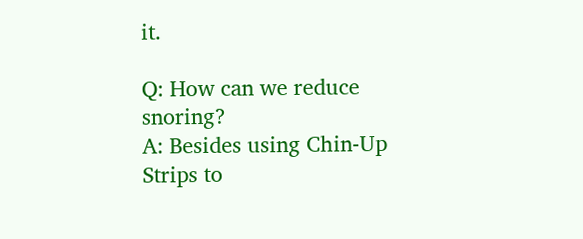it.

Q: How can we reduce snoring?
A: Besides using Chin-Up Strips to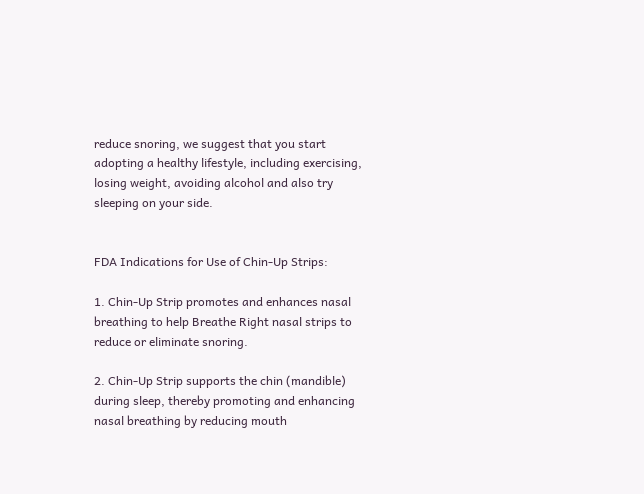reduce snoring, we suggest that you start adopting a healthy lifestyle, including exercising, losing weight, avoiding alcohol and also try sleeping on your side.


FDA Indications for Use of Chin-Up Strips:

1. Chin-Up Strip promotes and enhances nasal breathing to help Breathe Right nasal strips to reduce or eliminate snoring.

2. Chin-Up Strip supports the chin (mandible) during sleep, thereby promoting and enhancing nasal breathing by reducing mouth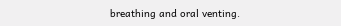breathing and oral venting.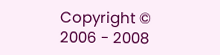Copyright © 2006 - 2008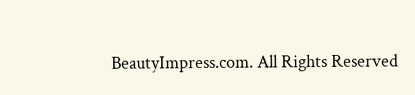BeautyImpress.com. All Rights Reserved